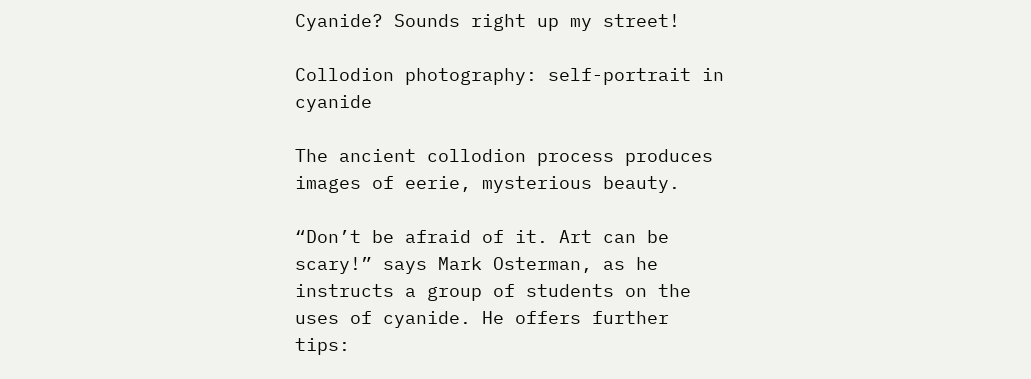Cyanide? Sounds right up my street!

Collodion photography: self-portrait in cyanide

The ancient collodion process produces images of eerie, mysterious beauty.

“Don’t be afraid of it. Art can be scary!” says Mark Osterman, as he instructs a group of students on the uses of cyanide. He offers further tips: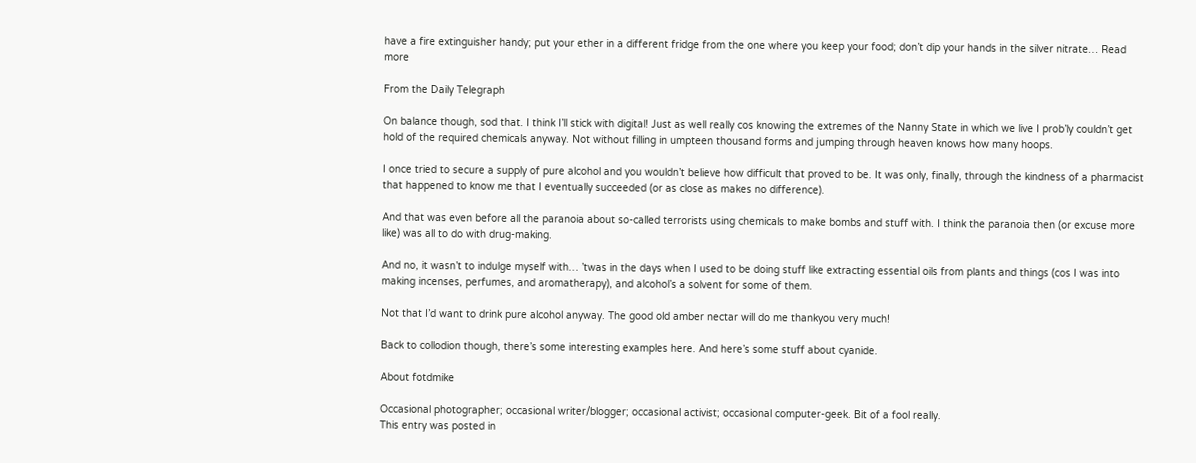have a fire extinguisher handy; put your ether in a different fridge from the one where you keep your food; don’t dip your hands in the silver nitrate… Read more

From the Daily Telegraph

On balance though, sod that. I think I’ll stick with digital! Just as well really cos knowing the extremes of the Nanny State in which we live I prob’ly couldn’t get hold of the required chemicals anyway. Not without filling in umpteen thousand forms and jumping through heaven knows how many hoops.

I once tried to secure a supply of pure alcohol and you wouldn’t believe how difficult that proved to be. It was only, finally, through the kindness of a pharmacist that happened to know me that I eventually succeeded (or as close as makes no difference).

And that was even before all the paranoia about so-called terrorists using chemicals to make bombs and stuff with. I think the paranoia then (or excuse more like) was all to do with drug-making.

And no, it wasn’t to indulge myself with… ’twas in the days when I used to be doing stuff like extracting essential oils from plants and things (cos I was into making incenses, perfumes, and aromatherapy), and alcohol’s a solvent for some of them.

Not that I’d want to drink pure alcohol anyway. The good old amber nectar will do me thankyou very much!

Back to collodion though, there’s some interesting examples here. And here’s some stuff about cyanide.

About fotdmike

Occasional photographer; occasional writer/blogger; occasional activist; occasional computer-geek. Bit of a fool really.
This entry was posted in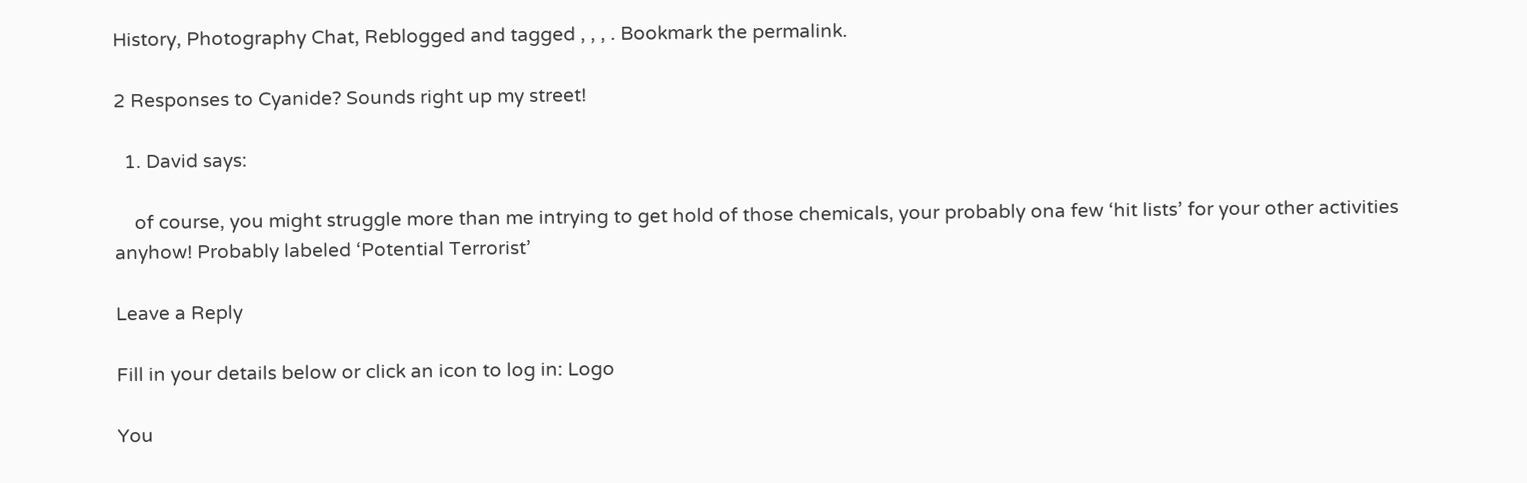History, Photography Chat, Reblogged and tagged , , , . Bookmark the permalink.

2 Responses to Cyanide? Sounds right up my street!

  1. David says:

    of course, you might struggle more than me intrying to get hold of those chemicals, your probably ona few ‘hit lists’ for your other activities anyhow! Probably labeled ‘Potential Terrorist’

Leave a Reply

Fill in your details below or click an icon to log in: Logo

You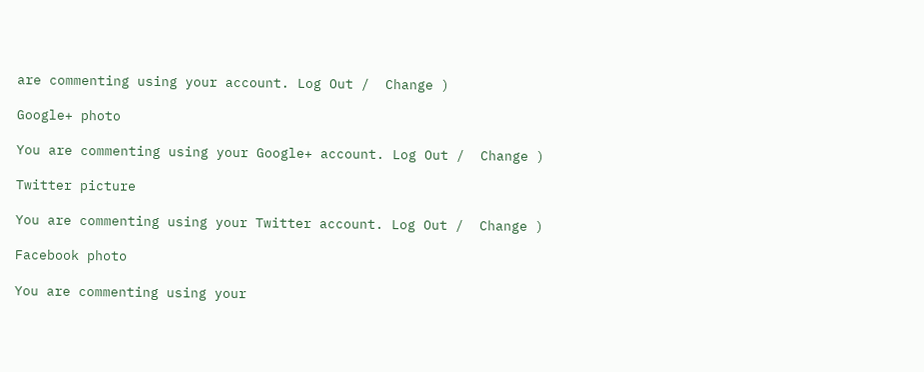are commenting using your account. Log Out /  Change )

Google+ photo

You are commenting using your Google+ account. Log Out /  Change )

Twitter picture

You are commenting using your Twitter account. Log Out /  Change )

Facebook photo

You are commenting using your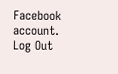Facebook account. Log Out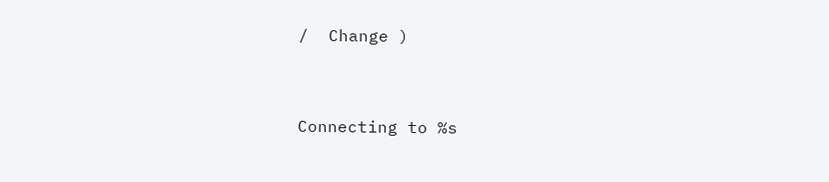/  Change )


Connecting to %s